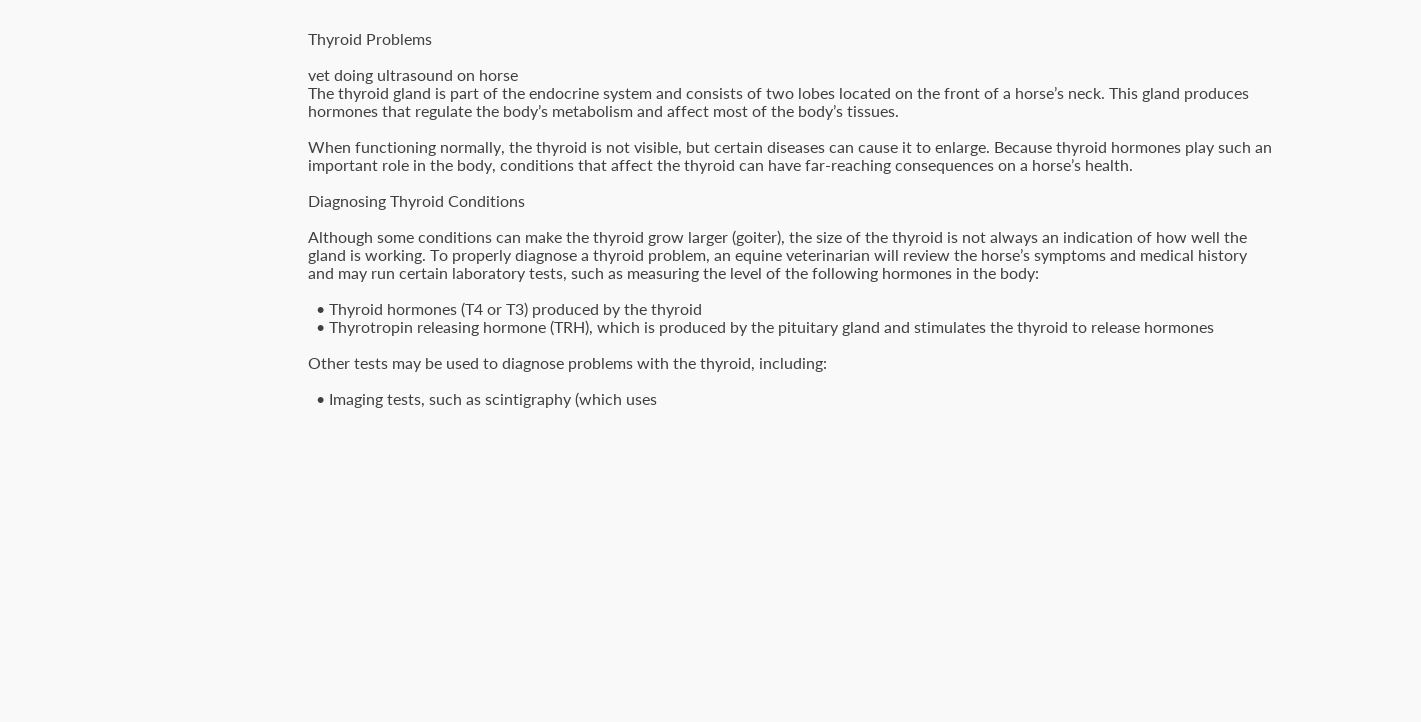Thyroid Problems

vet doing ultrasound on horse
The thyroid gland is part of the endocrine system and consists of two lobes located on the front of a horse’s neck. This gland produces hormones that regulate the body’s metabolism and affect most of the body’s tissues.

When functioning normally, the thyroid is not visible, but certain diseases can cause it to enlarge. Because thyroid hormones play such an important role in the body, conditions that affect the thyroid can have far-reaching consequences on a horse’s health.

Diagnosing Thyroid Conditions

Although some conditions can make the thyroid grow larger (goiter), the size of the thyroid is not always an indication of how well the gland is working. To properly diagnose a thyroid problem, an equine veterinarian will review the horse’s symptoms and medical history and may run certain laboratory tests, such as measuring the level of the following hormones in the body:

  • Thyroid hormones (T4 or T3) produced by the thyroid
  • Thyrotropin releasing hormone (TRH), which is produced by the pituitary gland and stimulates the thyroid to release hormones

Other tests may be used to diagnose problems with the thyroid, including:

  • Imaging tests, such as scintigraphy (which uses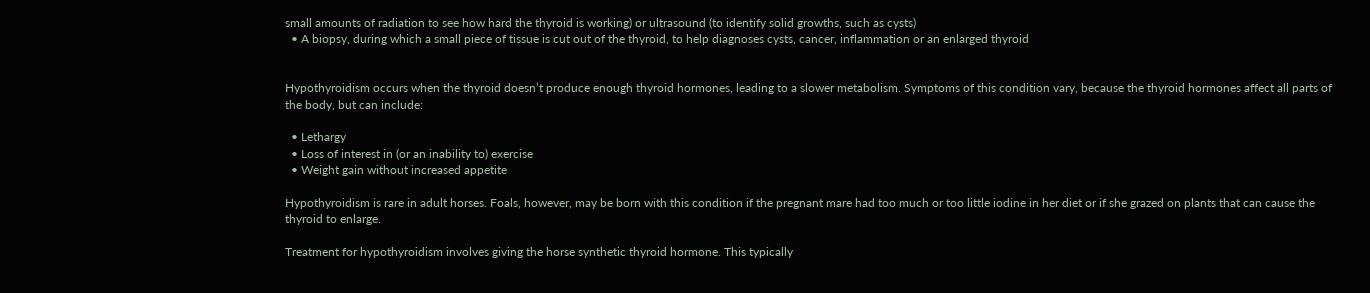small amounts of radiation to see how hard the thyroid is working) or ultrasound (to identify solid growths, such as cysts)
  • A biopsy, during which a small piece of tissue is cut out of the thyroid, to help diagnoses cysts, cancer, inflammation or an enlarged thyroid


Hypothyroidism occurs when the thyroid doesn’t produce enough thyroid hormones, leading to a slower metabolism. Symptoms of this condition vary, because the thyroid hormones affect all parts of the body, but can include:

  • Lethargy
  • Loss of interest in (or an inability to) exercise
  • Weight gain without increased appetite

Hypothyroidism is rare in adult horses. Foals, however, may be born with this condition if the pregnant mare had too much or too little iodine in her diet or if she grazed on plants that can cause the thyroid to enlarge.

Treatment for hypothyroidism involves giving the horse synthetic thyroid hormone. This typically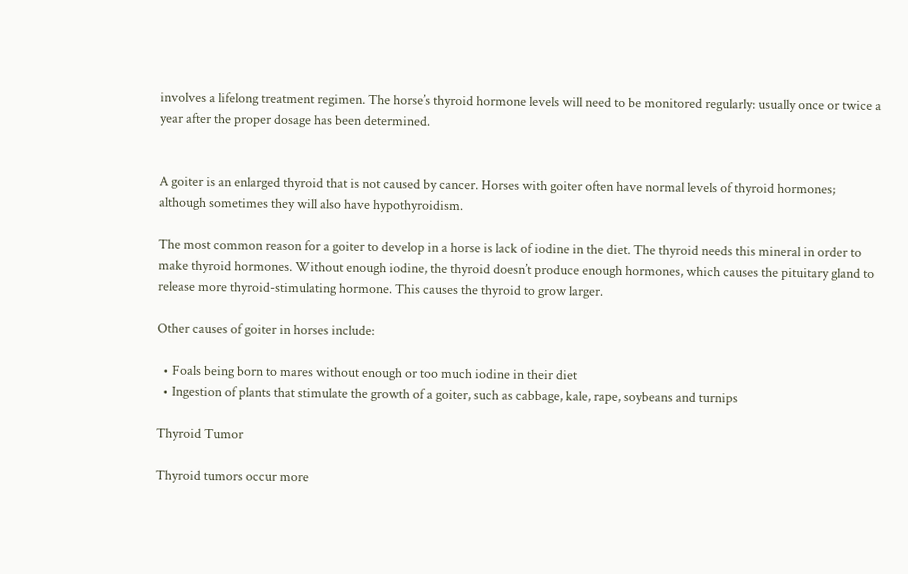involves a lifelong treatment regimen. The horse’s thyroid hormone levels will need to be monitored regularly: usually once or twice a year after the proper dosage has been determined.


A goiter is an enlarged thyroid that is not caused by cancer. Horses with goiter often have normal levels of thyroid hormones; although sometimes they will also have hypothyroidism.

The most common reason for a goiter to develop in a horse is lack of iodine in the diet. The thyroid needs this mineral in order to make thyroid hormones. Without enough iodine, the thyroid doesn’t produce enough hormones, which causes the pituitary gland to release more thyroid-stimulating hormone. This causes the thyroid to grow larger.

Other causes of goiter in horses include:

  • Foals being born to mares without enough or too much iodine in their diet
  • Ingestion of plants that stimulate the growth of a goiter, such as cabbage, kale, rape, soybeans and turnips

Thyroid Tumor

Thyroid tumors occur more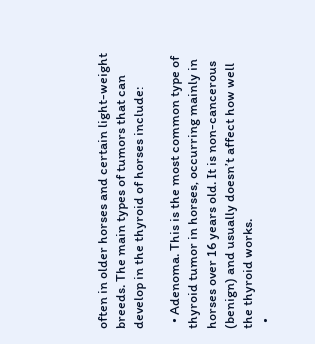often in older horses and certain light-weight breeds. The main types of tumors that can develop in the thyroid of horses include:

  • Adenoma. This is the most common type of thyroid tumor in horses, occurring mainly in horses over 16 years old. It is non-cancerous (benign) and usually doesn’t affect how well the thyroid works.
  •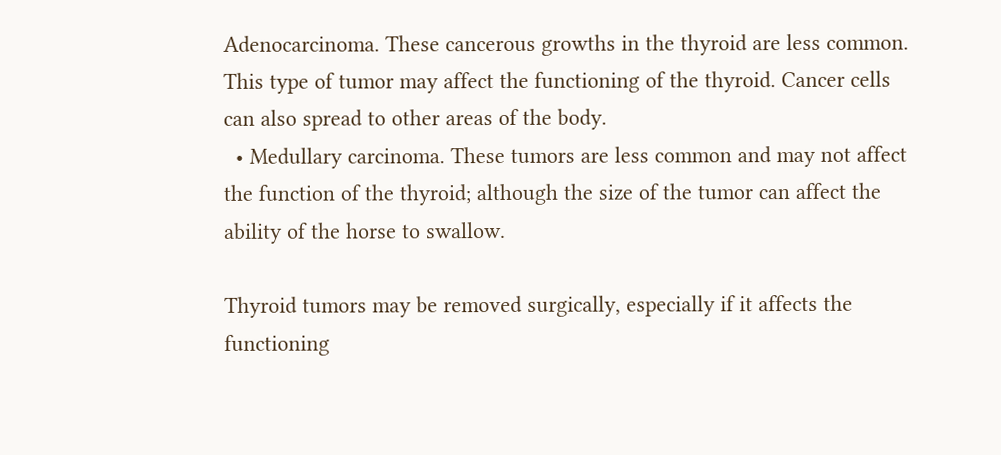Adenocarcinoma. These cancerous growths in the thyroid are less common. This type of tumor may affect the functioning of the thyroid. Cancer cells can also spread to other areas of the body.
  • Medullary carcinoma. These tumors are less common and may not affect the function of the thyroid; although the size of the tumor can affect the ability of the horse to swallow.

Thyroid tumors may be removed surgically, especially if it affects the functioning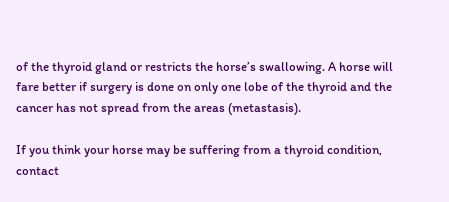of the thyroid gland or restricts the horse’s swallowing. A horse will fare better if surgery is done on only one lobe of the thyroid and the cancer has not spread from the areas (metastasis).

If you think your horse may be suffering from a thyroid condition, contact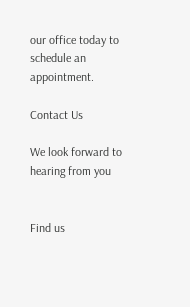our office today to schedule an appointment.

Contact Us

We look forward to hearing from you


Find us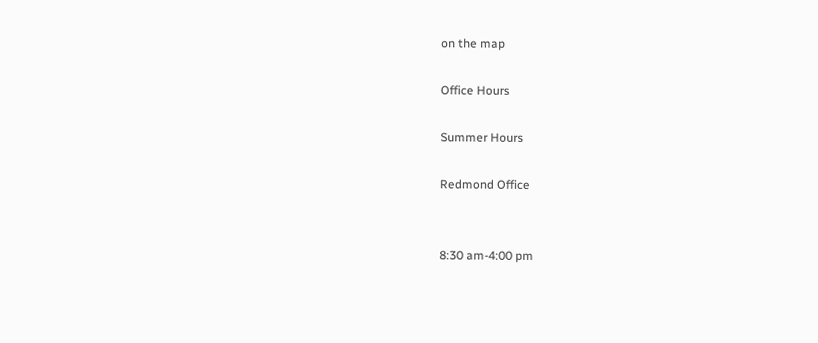on the map

Office Hours

Summer Hours

Redmond Office


8:30 am-4:00 pm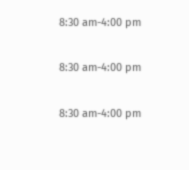8:30 am-4:00 pm


8:30 am-4:00 pm


8:30 am-4:00 pm